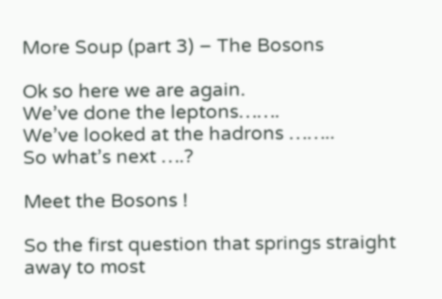More Soup (part 3) – The Bosons

Ok so here we are again.
We’ve done the leptons…….
We’ve looked at the hadrons ……..
So what’s next ….?

Meet the Bosons !

So the first question that springs straight away to most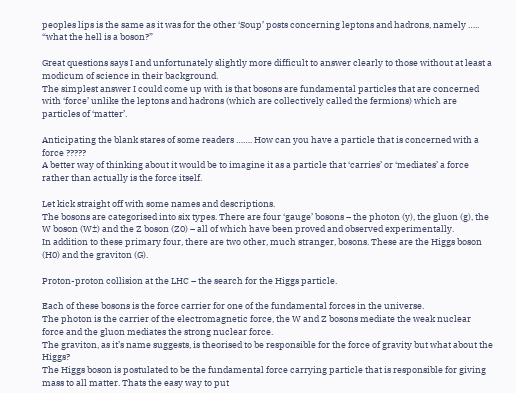peoples lips is the same as it was for the other ‘Soup’ posts concerning leptons and hadrons, namely ….. “what the hell is a boson?”

Great questions says I and unfortunately slightly more difficult to answer clearly to those without at least a modicum of science in their background.
The simplest answer I could come up with is that bosons are fundamental particles that are concerned with ‘force’ unlike the leptons and hadrons (which are collectively called the fermions) which are particles of ‘matter’.

Anticipating the blank stares of some readers ……. How can you have a particle that is concerned with a force ?????
A better way of thinking about it would be to imagine it as a particle that ‘carries’ or ‘mediates’ a force rather than actually is the force itself.

Let kick straight off with some names and descriptions.
The bosons are categorised into six types. There are four ‘gauge’ bosons – the photon (y), the gluon (g), the W boson (W±) and the Z boson (Z0) – all of which have been proved and observed experimentally.
In addition to these primary four, there are two other, much stranger, bosons. These are the Higgs boson (H0) and the graviton (G).

Proton-proton collision at the LHC – the search for the Higgs particle.

Each of these bosons is the force carrier for one of the fundamental forces in the universe.
The photon is the carrier of the electromagnetic force, the W and Z bosons mediate the weak nuclear force and the gluon mediates the strong nuclear force.
The graviton, as it’s name suggests, is theorised to be responsible for the force of gravity but what about the Higgs?
The Higgs boson is postulated to be the fundamental force carrying particle that is responsible for giving mass to all matter. Thats the easy way to put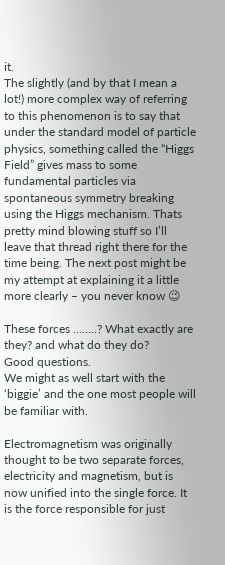it.
The slightly (and by that I mean a lot!) more complex way of referring to this phenomenon is to say that under the standard model of particle physics, something called the “Higgs Field” gives mass to some fundamental particles via spontaneous symmetry breaking using the Higgs mechanism. Thats pretty mind blowing stuff so I’ll leave that thread right there for the time being. The next post might be my attempt at explaining it a little more clearly – you never know 😉

These forces ……..? What exactly are they? and what do they do?
Good questions.
We might as well start with the ‘biggie’ and the one most people will be familiar with.

Electromagnetism was originally thought to be two separate forces, electricity and magnetism, but is now unified into the single force. It is the force responsible for just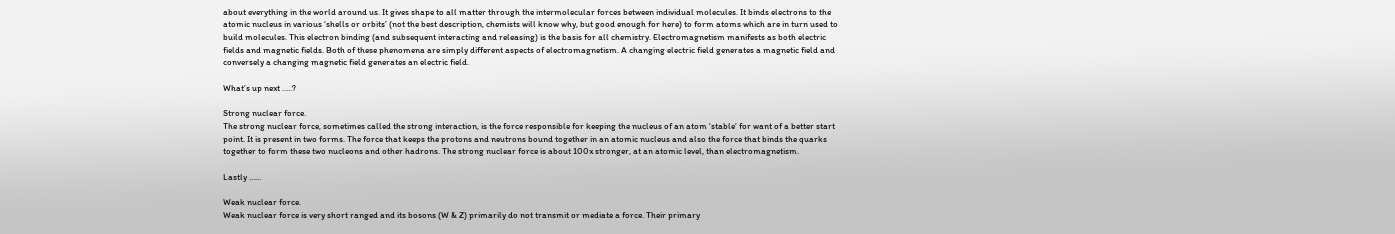about everything in the world around us. It gives shape to all matter through the intermolecular forces between individual molecules. It binds electrons to the atomic nucleus in various ‘shells or orbits’ (not the best description, chemists will know why, but good enough for here) to form atoms which are in turn used to build molecules. This electron binding (and subsequent interacting and releasing) is the basis for all chemistry. Electromagnetism manifests as both electric fields and magnetic fields. Both of these phenomena are simply different aspects of electromagnetism. A changing electric field generates a magnetic field and conversely a changing magnetic field generates an electric field.

What’s up next …..?

Strong nuclear force.
The strong nuclear force, sometimes called the strong interaction, is the force responsible for keeping the nucleus of an atom ‘stable’ for want of a better start point. It is present in two forms. The force that keeps the protons and neutrons bound together in an atomic nucleus and also the force that binds the quarks together to form these two nucleons and other hadrons. The strong nuclear force is about 100x stronger, at an atomic level, than electromagnetism.

Lastly ……

Weak nuclear force.
Weak nuclear force is very short ranged and its bosons (W & Z) primarily do not transmit or mediate a force. Their primary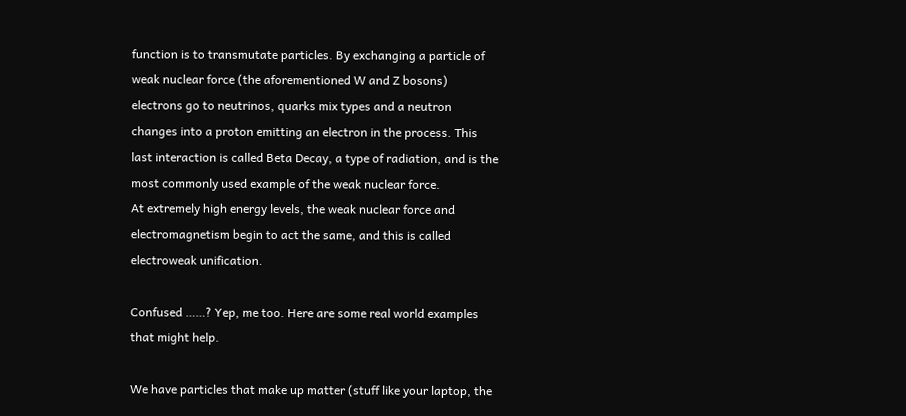function is to transmutate particles. By exchanging a particle of weak nuclear force (the aforementioned W and Z bosons) electrons go to neutrinos, quarks mix types and a neutron changes into a proton emitting an electron in the process. This last interaction is called Beta Decay, a type of radiation, and is the most commonly used example of the weak nuclear force.
At extremely high energy levels, the weak nuclear force and electromagnetism begin to act the same, and this is called electroweak unification.

Confused ……? Yep, me too. Here are some real world examples that might help.

We have particles that make up matter (stuff like your laptop, the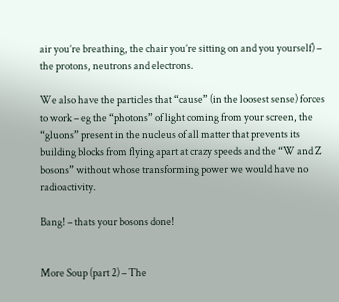air you’re breathing, the chair you’re sitting on and you yourself) – the protons, neutrons and electrons.

We also have the particles that “cause” (in the loosest sense) forces to work – eg the “photons” of light coming from your screen, the “gluons” present in the nucleus of all matter that prevents its building blocks from flying apart at crazy speeds and the “W and Z bosons” without whose transforming power we would have no radioactivity.

Bang! – thats your bosons done!


More Soup (part 2) – The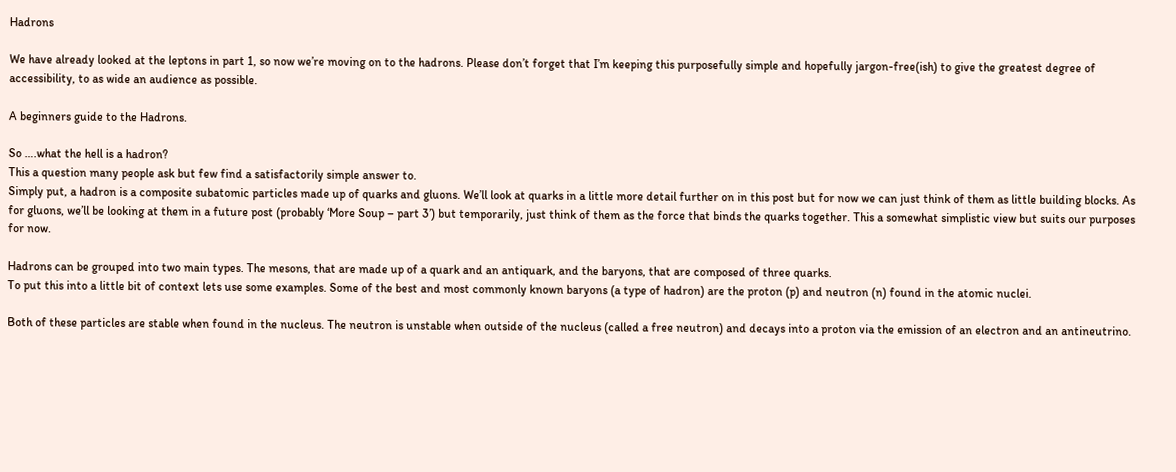Hadrons

We have already looked at the leptons in part 1, so now we’re moving on to the hadrons. Please don’t forget that I’m keeping this purposefully simple and hopefully jargon-free(ish) to give the greatest degree of accessibility, to as wide an audience as possible.

A beginners guide to the Hadrons.

So ….what the hell is a hadron?
This a question many people ask but few find a satisfactorily simple answer to.
Simply put, a hadron is a composite subatomic particles made up of quarks and gluons. We’ll look at quarks in a little more detail further on in this post but for now we can just think of them as little building blocks. As for gluons, we’ll be looking at them in a future post (probably ‘More Soup – part 3’) but temporarily, just think of them as the force that binds the quarks together. This a somewhat simplistic view but suits our purposes for now.

Hadrons can be grouped into two main types. The mesons, that are made up of a quark and an antiquark, and the baryons, that are composed of three quarks.
To put this into a little bit of context lets use some examples. Some of the best and most commonly known baryons (a type of hadron) are the proton (p) and neutron (n) found in the atomic nuclei.

Both of these particles are stable when found in the nucleus. The neutron is unstable when outside of the nucleus (called a free neutron) and decays into a proton via the emission of an electron and an antineutrino.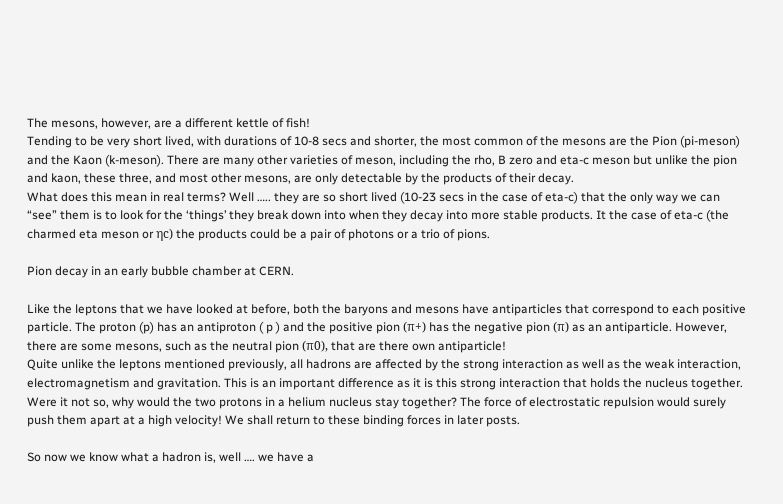The mesons, however, are a different kettle of fish!
Tending to be very short lived, with durations of 10-8 secs and shorter, the most common of the mesons are the Pion (pi-meson) and the Kaon (k-meson). There are many other varieties of meson, including the rho, B zero and eta-c meson but unlike the pion and kaon, these three, and most other mesons, are only detectable by the products of their decay.
What does this mean in real terms? Well ….. they are so short lived (10-23 secs in the case of eta-c) that the only way we can “see” them is to look for the ‘things’ they break down into when they decay into more stable products. It the case of eta-c (the charmed eta meson or ηc) the products could be a pair of photons or a trio of pions.

Pion decay in an early bubble chamber at CERN.

Like the leptons that we have looked at before, both the baryons and mesons have antiparticles that correspond to each positive particle. The proton (p) has an antiproton ( p ) and the positive pion (π+) has the negative pion (π) as an antiparticle. However, there are some mesons, such as the neutral pion (π0), that are there own antiparticle!
Quite unlike the leptons mentioned previously, all hadrons are affected by the strong interaction as well as the weak interaction, electromagnetism and gravitation. This is an important difference as it is this strong interaction that holds the nucleus together. Were it not so, why would the two protons in a helium nucleus stay together? The force of electrostatic repulsion would surely push them apart at a high velocity! We shall return to these binding forces in later posts.

So now we know what a hadron is, well …. we have a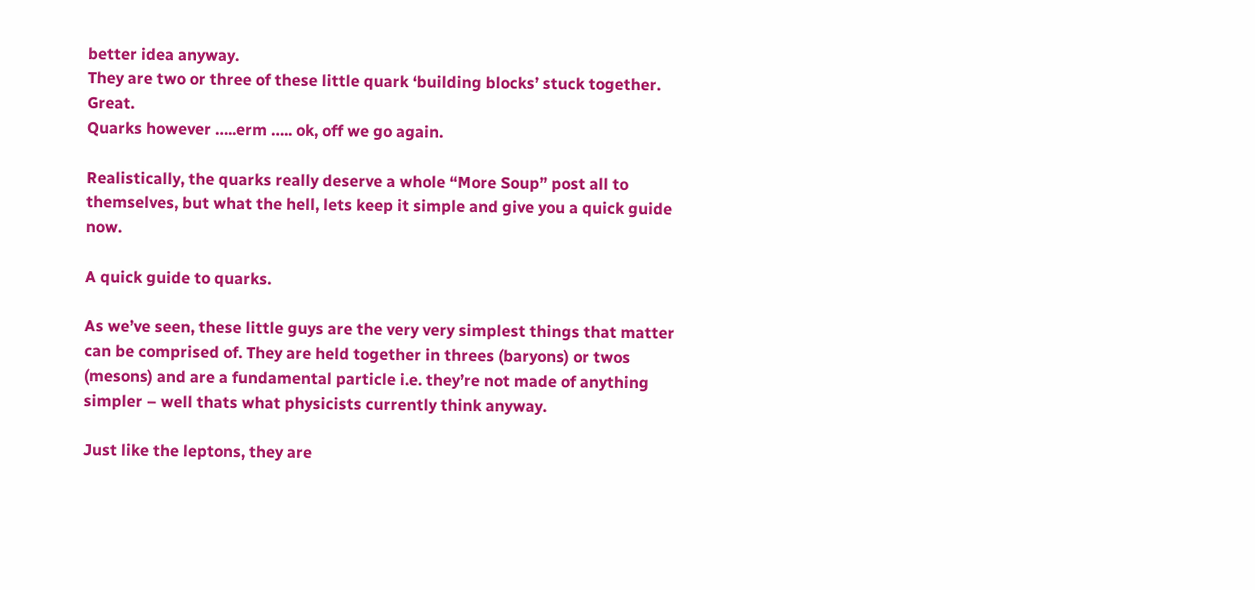better idea anyway.
They are two or three of these little quark ‘building blocks’ stuck together. Great.
Quarks however …..erm ….. ok, off we go again.

Realistically, the quarks really deserve a whole “More Soup” post all to themselves, but what the hell, lets keep it simple and give you a quick guide now.

A quick guide to quarks.

As we’ve seen, these little guys are the very very simplest things that matter can be comprised of. They are held together in threes (baryons) or twos (mesons) and are a fundamental particle i.e. they’re not made of anything simpler – well thats what physicists currently think anyway.

Just like the leptons, they are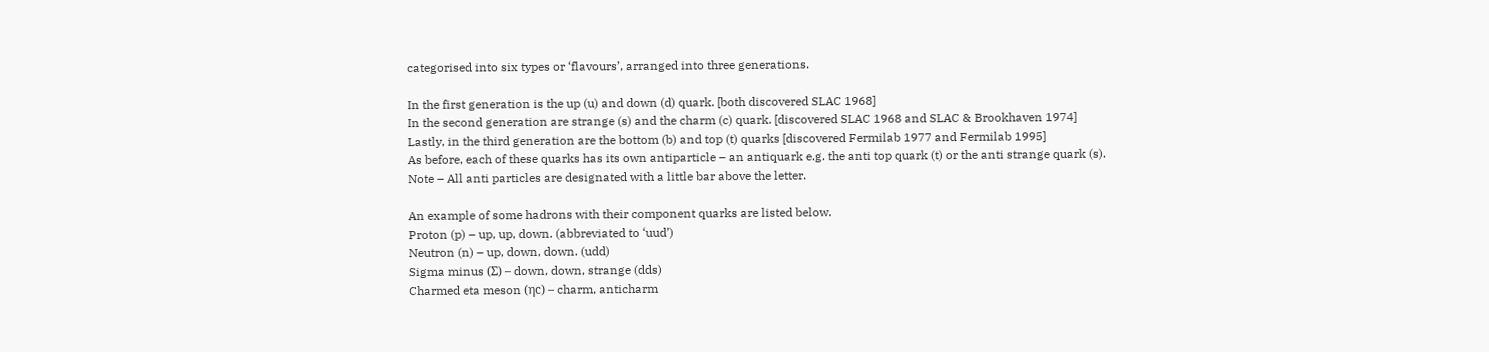categorised into six types or ‘flavours’, arranged into three generations.

In the first generation is the up (u) and down (d) quark. [both discovered SLAC 1968]
In the second generation are strange (s) and the charm (c) quark. [discovered SLAC 1968 and SLAC & Brookhaven 1974]
Lastly, in the third generation are the bottom (b) and top (t) quarks [discovered Fermilab 1977 and Fermilab 1995]
As before, each of these quarks has its own antiparticle – an antiquark e.g. the anti top quark (t) or the anti strange quark (s).
Note – All anti particles are designated with a little bar above the letter.

An example of some hadrons with their component quarks are listed below.
Proton (p) – up, up, down. (abbreviated to ‘uud’)
Neutron (n) – up, down, down. (udd)
Sigma minus (Σ) – down, down, strange (dds)
Charmed eta meson (ηc) – charm, anticharm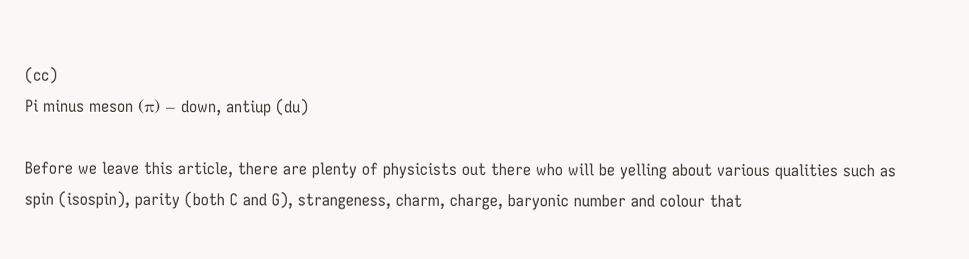(cc)
Pi minus meson (π) – down, antiup (du)

Before we leave this article, there are plenty of physicists out there who will be yelling about various qualities such as spin (isospin), parity (both C and G), strangeness, charm, charge, baryonic number and colour that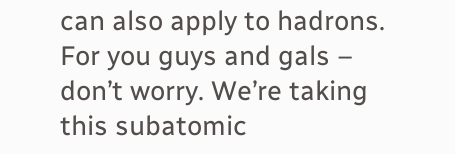can also apply to hadrons.
For you guys and gals – don’t worry. We’re taking this subatomic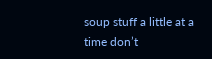soup stuff a little at a time don’t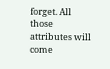forget. All those attributes will come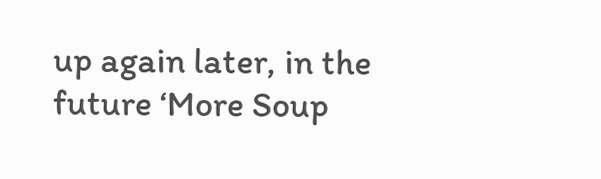up again later, in the future ‘More Soup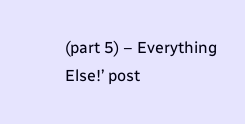(part 5) – Everything Else!’ post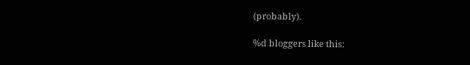(probably).

%d bloggers like this: